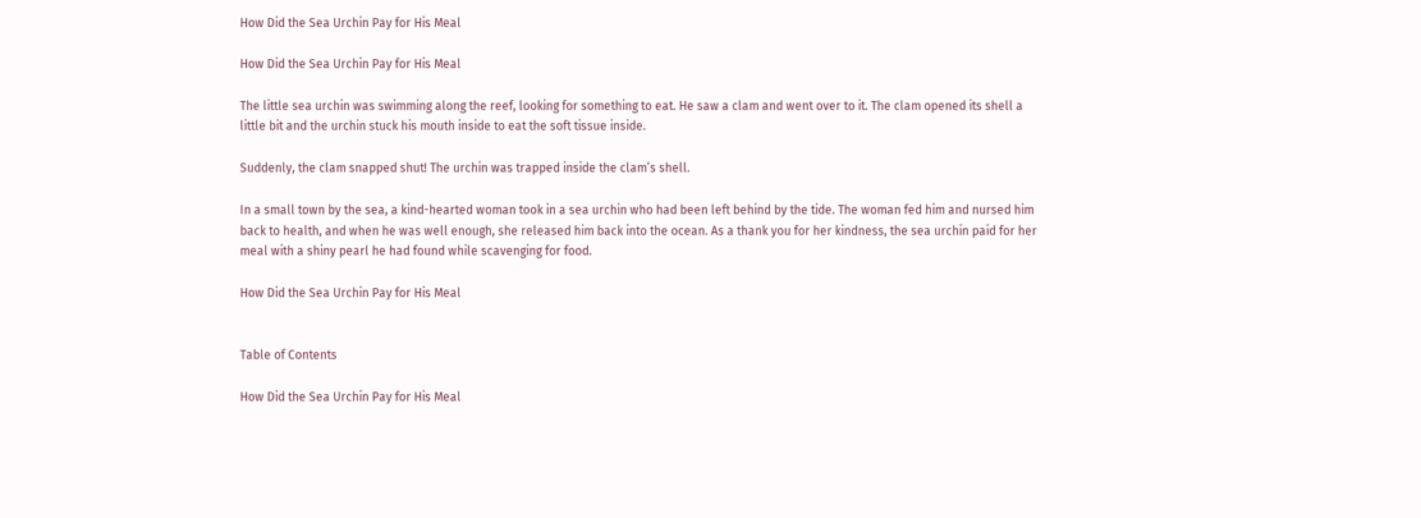How Did the Sea Urchin Pay for His Meal

How Did the Sea Urchin Pay for His Meal

The little sea urchin was swimming along the reef, looking for something to eat. He saw a clam and went over to it. The clam opened its shell a little bit and the urchin stuck his mouth inside to eat the soft tissue inside.

Suddenly, the clam snapped shut! The urchin was trapped inside the clam’s shell.

In a small town by the sea, a kind-hearted woman took in a sea urchin who had been left behind by the tide. The woman fed him and nursed him back to health, and when he was well enough, she released him back into the ocean. As a thank you for her kindness, the sea urchin paid for her meal with a shiny pearl he had found while scavenging for food.

How Did the Sea Urchin Pay for His Meal


Table of Contents

How Did the Sea Urchin Pay for His Meal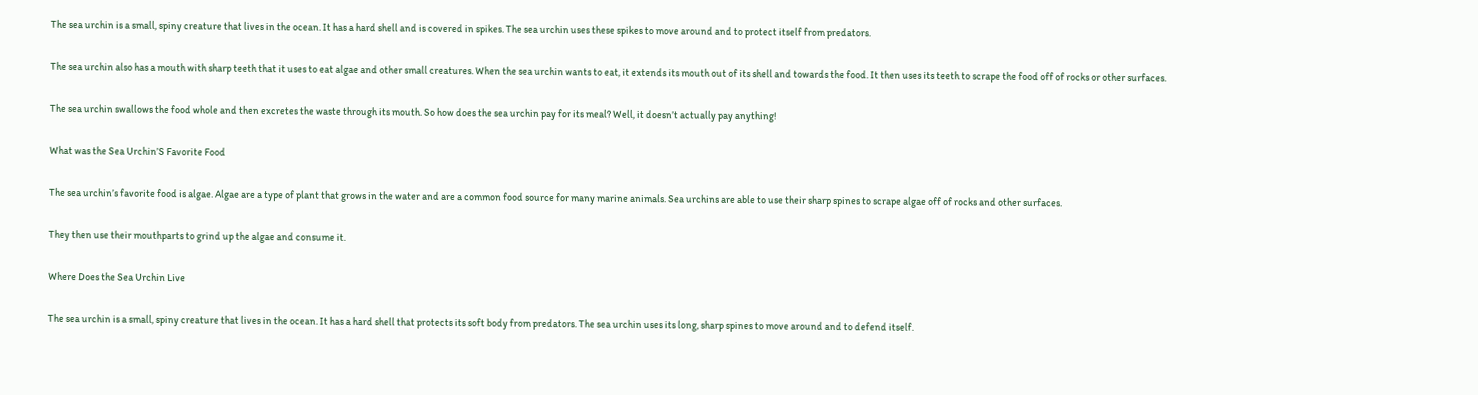The sea urchin is a small, spiny creature that lives in the ocean. It has a hard shell and is covered in spikes. The sea urchin uses these spikes to move around and to protect itself from predators.

The sea urchin also has a mouth with sharp teeth that it uses to eat algae and other small creatures. When the sea urchin wants to eat, it extends its mouth out of its shell and towards the food. It then uses its teeth to scrape the food off of rocks or other surfaces.

The sea urchin swallows the food whole and then excretes the waste through its mouth. So how does the sea urchin pay for its meal? Well, it doesn’t actually pay anything!

What was the Sea Urchin’S Favorite Food

The sea urchin’s favorite food is algae. Algae are a type of plant that grows in the water and are a common food source for many marine animals. Sea urchins are able to use their sharp spines to scrape algae off of rocks and other surfaces.

They then use their mouthparts to grind up the algae and consume it.

Where Does the Sea Urchin Live

The sea urchin is a small, spiny creature that lives in the ocean. It has a hard shell that protects its soft body from predators. The sea urchin uses its long, sharp spines to move around and to defend itself.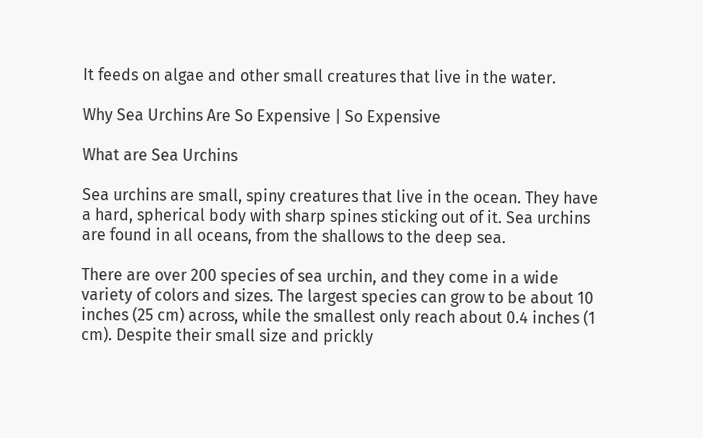It feeds on algae and other small creatures that live in the water.

Why Sea Urchins Are So Expensive | So Expensive

What are Sea Urchins

Sea urchins are small, spiny creatures that live in the ocean. They have a hard, spherical body with sharp spines sticking out of it. Sea urchins are found in all oceans, from the shallows to the deep sea.

There are over 200 species of sea urchin, and they come in a wide variety of colors and sizes. The largest species can grow to be about 10 inches (25 cm) across, while the smallest only reach about 0.4 inches (1 cm). Despite their small size and prickly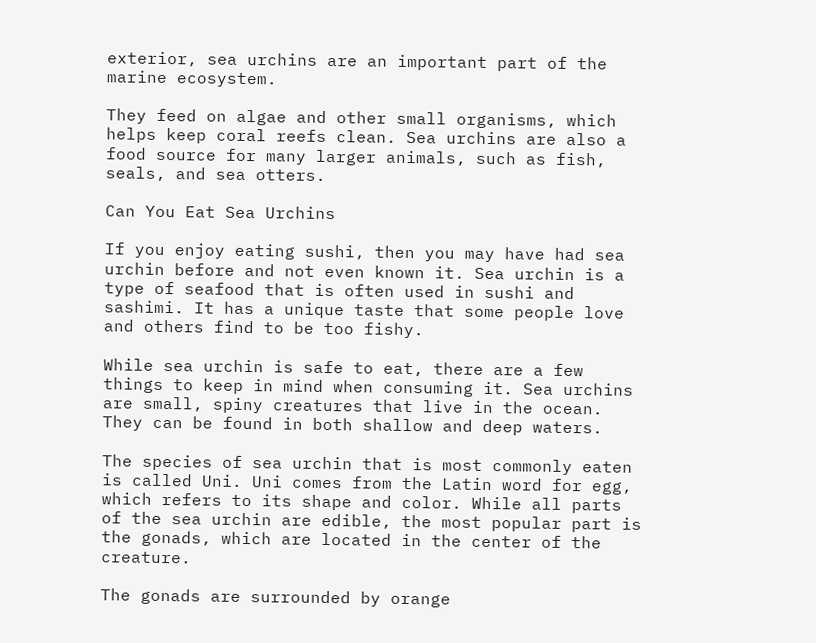exterior, sea urchins are an important part of the marine ecosystem.

They feed on algae and other small organisms, which helps keep coral reefs clean. Sea urchins are also a food source for many larger animals, such as fish, seals, and sea otters.

Can You Eat Sea Urchins

If you enjoy eating sushi, then you may have had sea urchin before and not even known it. Sea urchin is a type of seafood that is often used in sushi and sashimi. It has a unique taste that some people love and others find to be too fishy.

While sea urchin is safe to eat, there are a few things to keep in mind when consuming it. Sea urchins are small, spiny creatures that live in the ocean. They can be found in both shallow and deep waters.

The species of sea urchin that is most commonly eaten is called Uni. Uni comes from the Latin word for egg, which refers to its shape and color. While all parts of the sea urchin are edible, the most popular part is the gonads, which are located in the center of the creature.

The gonads are surrounded by orange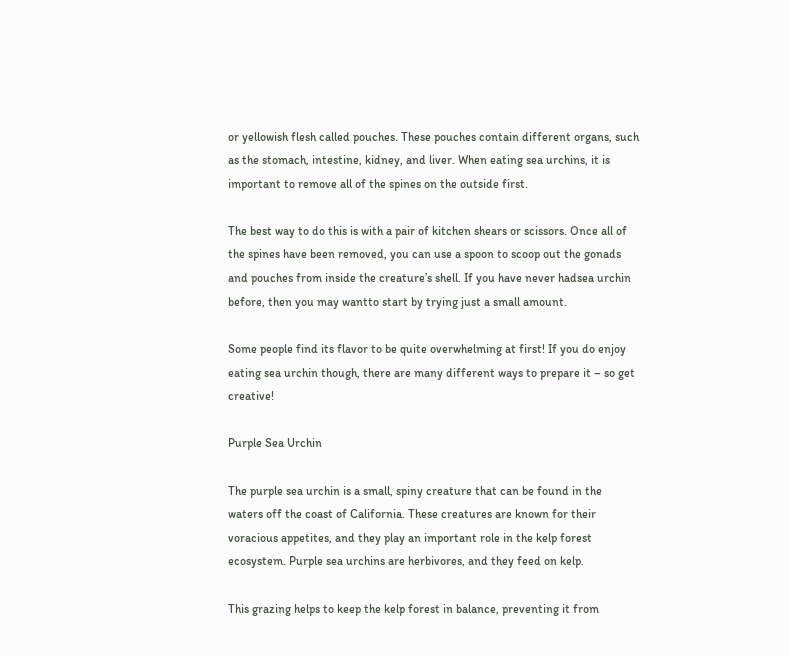or yellowish flesh called pouches. These pouches contain different organs, such as the stomach, intestine, kidney, and liver. When eating sea urchins, it is important to remove all of the spines on the outside first.

The best way to do this is with a pair of kitchen shears or scissors. Once all of the spines have been removed, you can use a spoon to scoop out the gonads and pouches from inside the creature’s shell. If you have never hadsea urchin before, then you may wantto start by trying just a small amount.

Some people find its flavor to be quite overwhelming at first! If you do enjoy eating sea urchin though, there are many different ways to prepare it – so get creative!

Purple Sea Urchin

The purple sea urchin is a small, spiny creature that can be found in the waters off the coast of California. These creatures are known for their voracious appetites, and they play an important role in the kelp forest ecosystem. Purple sea urchins are herbivores, and they feed on kelp.

This grazing helps to keep the kelp forest in balance, preventing it from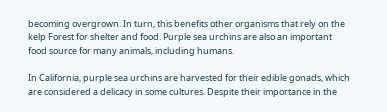becoming overgrown. In turn, this benefits other organisms that rely on the kelp Forest for shelter and food. Purple sea urchins are also an important food source for many animals, including humans.

In California, purple sea urchins are harvested for their edible gonads, which are considered a delicacy in some cultures. Despite their importance in the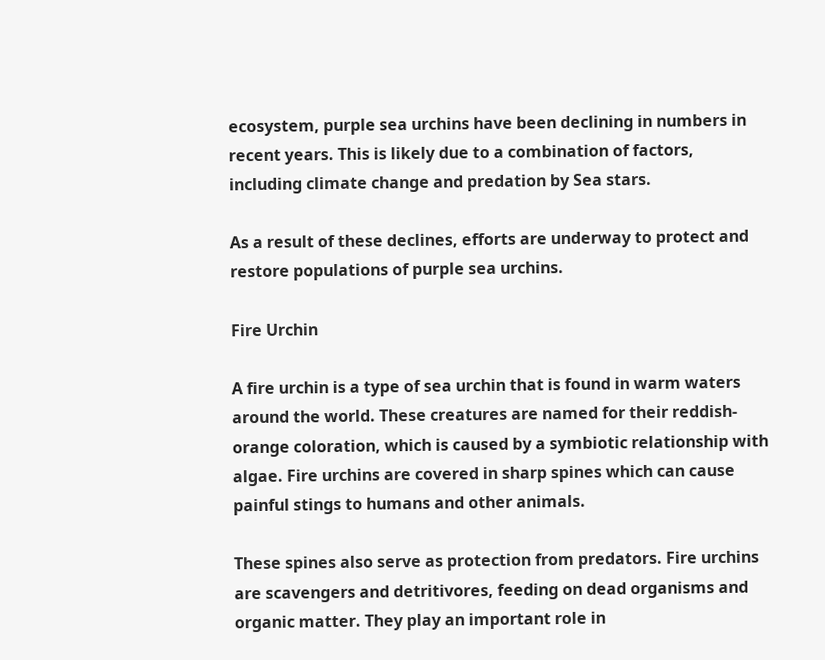ecosystem, purple sea urchins have been declining in numbers in recent years. This is likely due to a combination of factors, including climate change and predation by Sea stars.

As a result of these declines, efforts are underway to protect and restore populations of purple sea urchins.

Fire Urchin

A fire urchin is a type of sea urchin that is found in warm waters around the world. These creatures are named for their reddish-orange coloration, which is caused by a symbiotic relationship with algae. Fire urchins are covered in sharp spines which can cause painful stings to humans and other animals.

These spines also serve as protection from predators. Fire urchins are scavengers and detritivores, feeding on dead organisms and organic matter. They play an important role in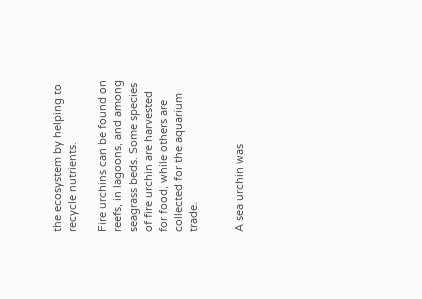the ecosystem by helping to recycle nutrients.

Fire urchins can be found on reefs, in lagoons, and among seagrass beds. Some species of fire urchin are harvested for food, while others are collected for the aquarium trade.


A sea urchin was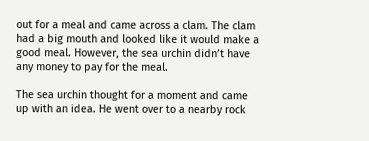out for a meal and came across a clam. The clam had a big mouth and looked like it would make a good meal. However, the sea urchin didn’t have any money to pay for the meal.

The sea urchin thought for a moment and came up with an idea. He went over to a nearby rock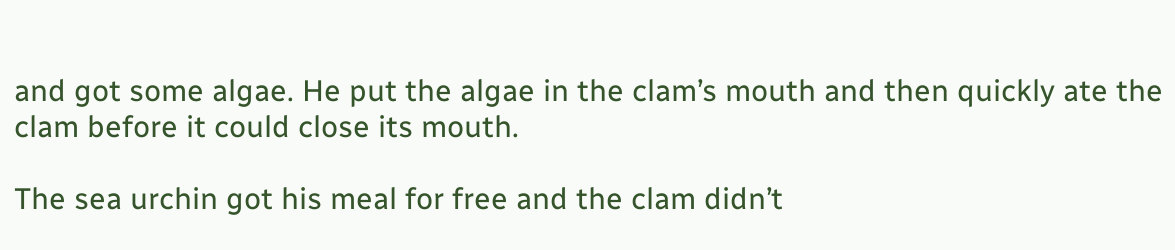and got some algae. He put the algae in the clam’s mouth and then quickly ate the clam before it could close its mouth.

The sea urchin got his meal for free and the clam didn’t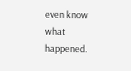even know what happened.